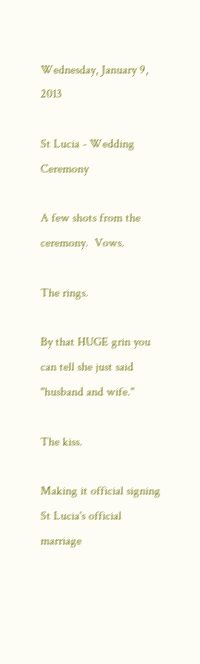Wednesday, January 9, 2013

St Lucia - Wedding Ceremony

A few shots from the ceremony.  Vows.

The rings.

By that HUGE grin you can tell she just said "husband and wife."

The kiss.

Making it official signing St Lucia's official marriage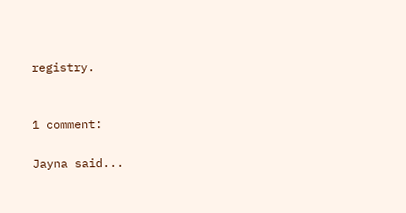registry.


1 comment:

Jayna said...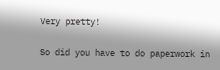Very pretty!

So did you have to do paperwork in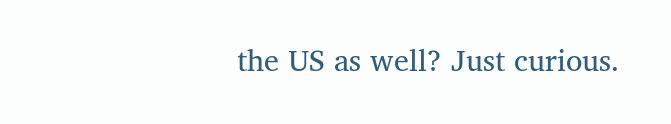the US as well? Just curious.